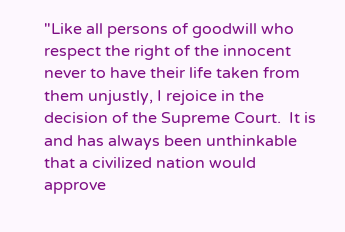"Like all persons of goodwill who respect the right of the innocent never to have their life taken from them unjustly, I rejoice in the decision of the Supreme Court.  It is and has always been unthinkable that a civilized nation would approve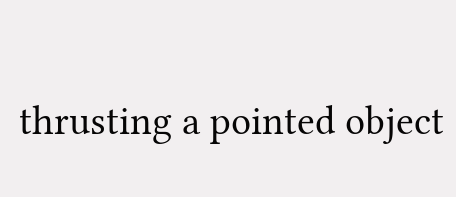thrusting a pointed object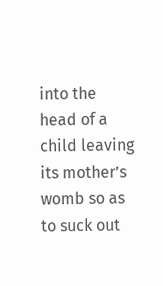into the head of a child leaving its mother’s womb so as to suck out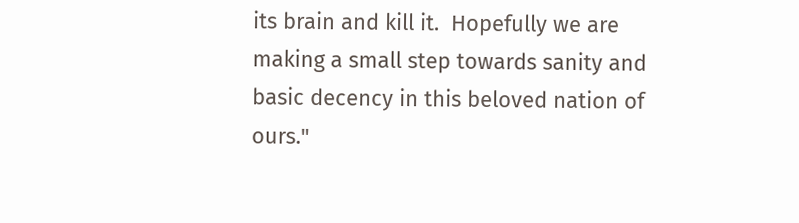its brain and kill it.  Hopefully we are making a small step towards sanity and basic decency in this beloved nation of ours."